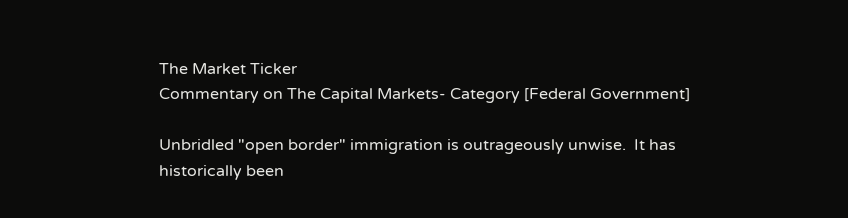The Market Ticker
Commentary on The Capital Markets- Category [Federal Government]

Unbridled "open border" immigration is outrageously unwise.  It has historically been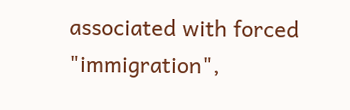associated with forced "immigration",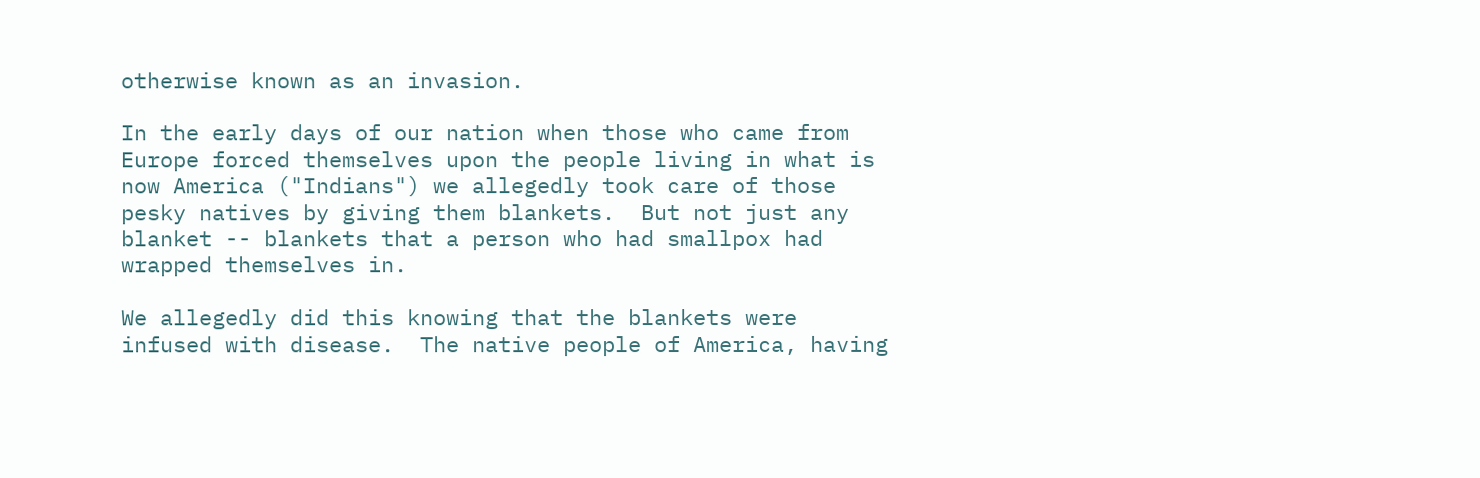otherwise known as an invasion.

In the early days of our nation when those who came from Europe forced themselves upon the people living in what is now America ("Indians") we allegedly took care of those pesky natives by giving them blankets.  But not just any blanket -- blankets that a person who had smallpox had wrapped themselves in.

We allegedly did this knowing that the blankets were infused with disease.  The native people of America, having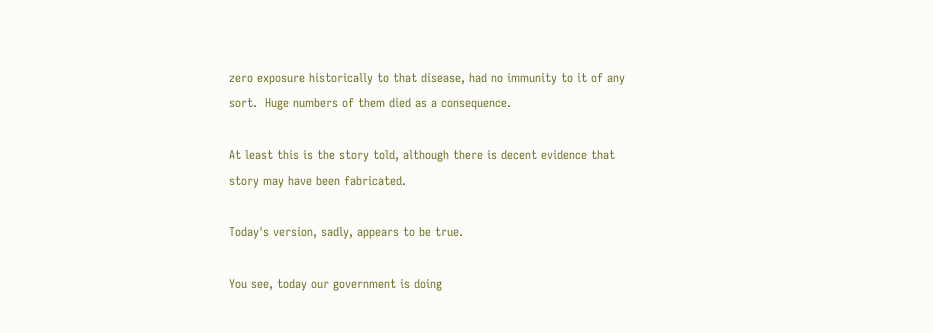zero exposure historically to that disease, had no immunity to it of any sort.  Huge numbers of them died as a consequence.

At least this is the story told, although there is decent evidence that story may have been fabricated.

Today's version, sadly, appears to be true.

You see, today our government is doing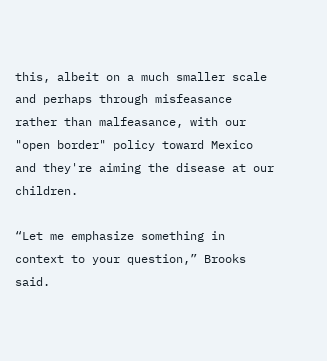this, albeit on a much smaller scale and perhaps through misfeasance rather than malfeasance, with our "open border" policy toward Mexico and they're aiming the disease at our children.

“Let me emphasize something in context to your question,” Brooks said.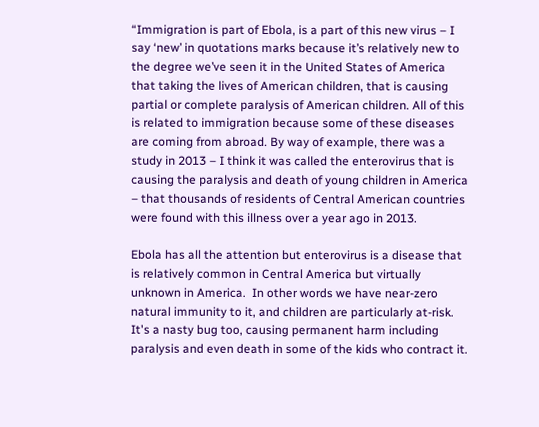“Immigration is part of Ebola, is a part of this new virus – I say ‘new’ in quotations marks because it’s relatively new to the degree we’ve seen it in the United States of America that taking the lives of American children, that is causing partial or complete paralysis of American children. All of this is related to immigration because some of these diseases are coming from abroad. By way of example, there was a study in 2013 – I think it was called the enterovirus that is causing the paralysis and death of young children in America – that thousands of residents of Central American countries were found with this illness over a year ago in 2013.

Ebola has all the attention but enterovirus is a disease that is relatively common in Central America but virtually unknown in America.  In other words we have near-zero natural immunity to it, and children are particularly at-risk.  It's a nasty bug too, causing permanent harm including paralysis and even death in some of the kids who contract it.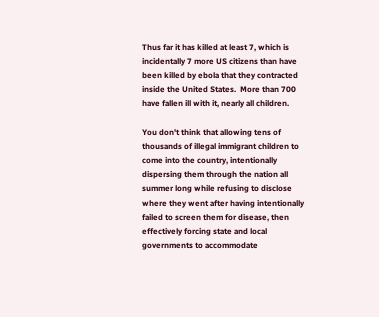Thus far it has killed at least 7, which is incidentally 7 more US citizens than have been killed by ebola that they contracted inside the United States.  More than 700 have fallen ill with it, nearly all children.

You don't think that allowing tens of thousands of illegal immigrant children to come into the country, intentionally dispersing them through the nation all summer long while refusing to disclose where they went after having intentionally failed to screen them for disease, then effectively forcing state and local governments to accommodate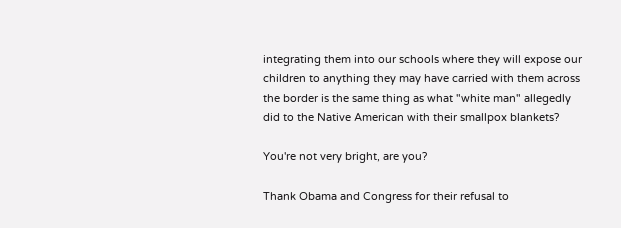integrating them into our schools where they will expose our children to anything they may have carried with them across the border is the same thing as what "white man" allegedly did to the Native American with their smallpox blankets?

You're not very bright, are you?

Thank Obama and Congress for their refusal to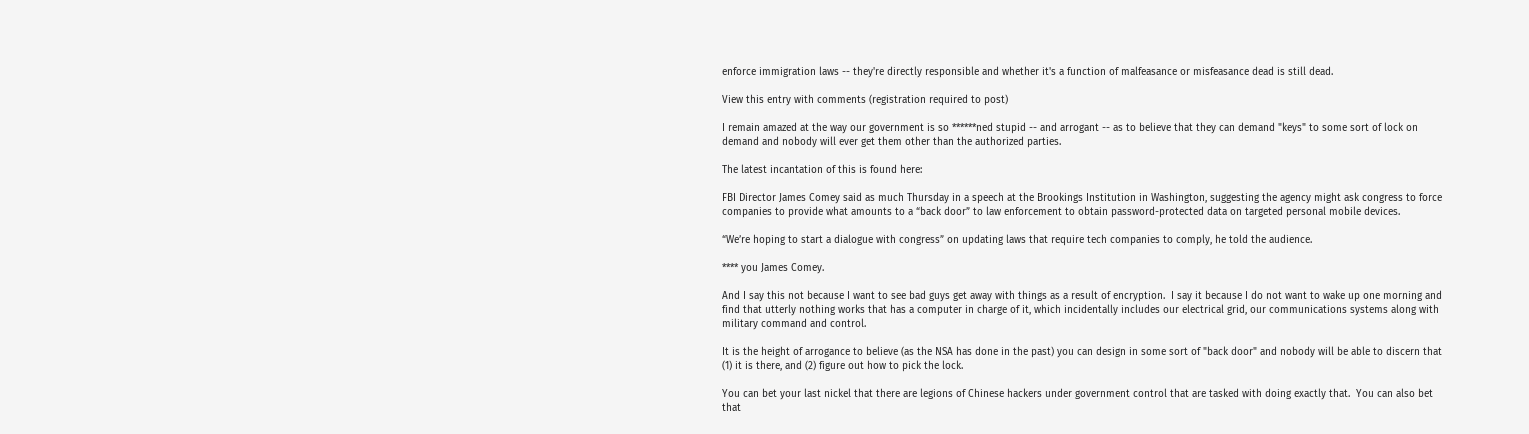enforce immigration laws -- they're directly responsible and whether it's a function of malfeasance or misfeasance dead is still dead.

View this entry with comments (registration required to post)

I remain amazed at the way our government is so ******ned stupid -- and arrogant -- as to believe that they can demand "keys" to some sort of lock on demand and nobody will ever get them other than the authorized parties.

The latest incantation of this is found here:

FBI Director James Comey said as much Thursday in a speech at the Brookings Institution in Washington, suggesting the agency might ask congress to force companies to provide what amounts to a “back door” to law enforcement to obtain password-protected data on targeted personal mobile devices.

“We’re hoping to start a dialogue with congress” on updating laws that require tech companies to comply, he told the audience.

**** you James Comey.

And I say this not because I want to see bad guys get away with things as a result of encryption.  I say it because I do not want to wake up one morning and find that utterly nothing works that has a computer in charge of it, which incidentally includes our electrical grid, our communications systems along with military command and control.

It is the height of arrogance to believe (as the NSA has done in the past) you can design in some sort of "back door" and nobody will be able to discern that (1) it is there, and (2) figure out how to pick the lock.

You can bet your last nickel that there are legions of Chinese hackers under government control that are tasked with doing exactly that.  You can also bet that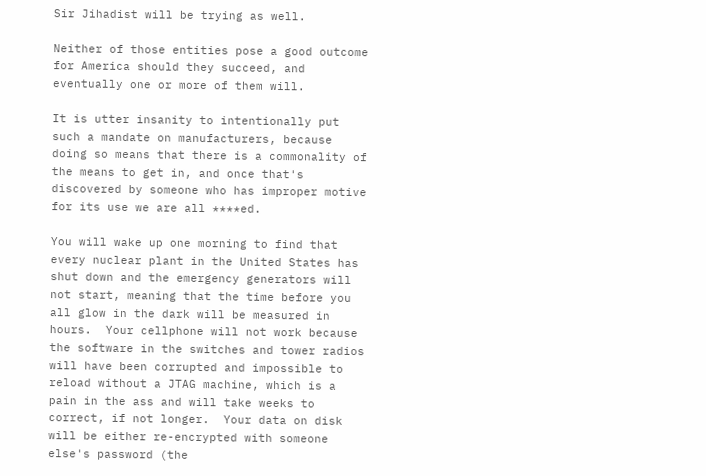Sir Jihadist will be trying as well.

Neither of those entities pose a good outcome for America should they succeed, and eventually one or more of them will.

It is utter insanity to intentionally put such a mandate on manufacturers, because doing so means that there is a commonality of the means to get in, and once that's discovered by someone who has improper motive for its use we are all ****ed.

You will wake up one morning to find that every nuclear plant in the United States has shut down and the emergency generators will not start, meaning that the time before you all glow in the dark will be measured in hours.  Your cellphone will not work because the software in the switches and tower radios will have been corrupted and impossible to reload without a JTAG machine, which is a pain in the ass and will take weeks to correct, if not longer.  Your data on disk will be either re-encrypted with someone else's password (the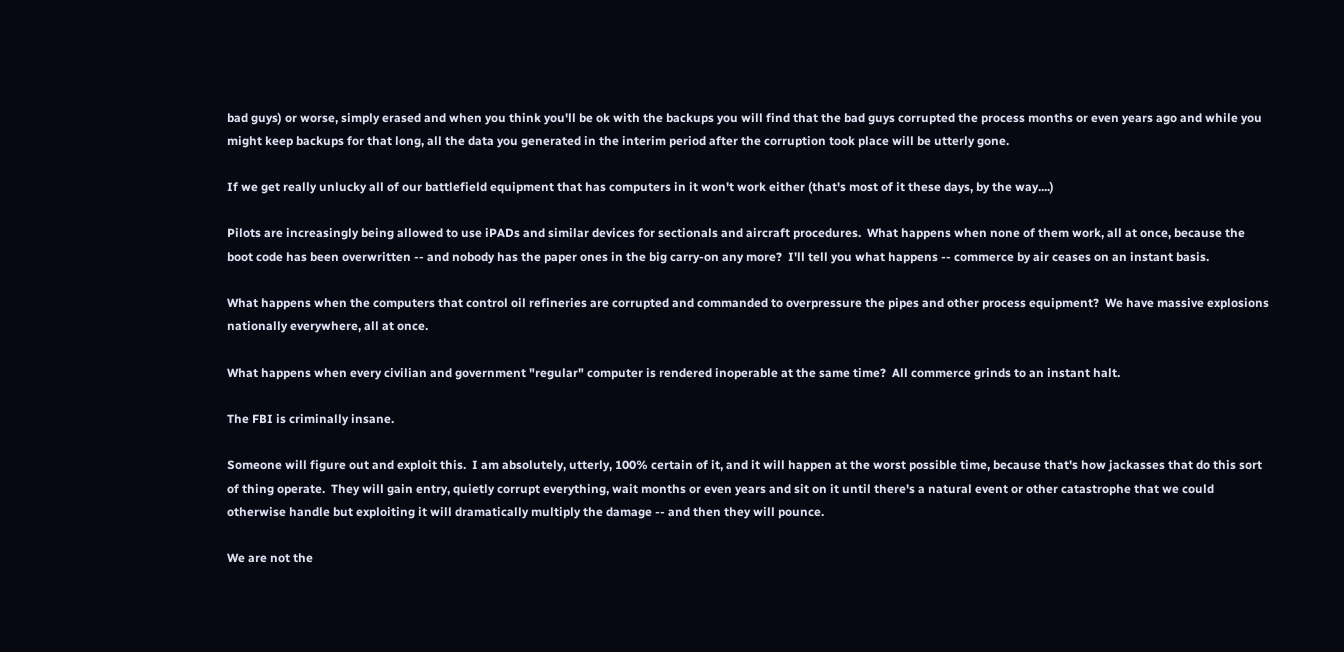bad guys) or worse, simply erased and when you think you'll be ok with the backups you will find that the bad guys corrupted the process months or even years ago and while you might keep backups for that long, all the data you generated in the interim period after the corruption took place will be utterly gone.

If we get really unlucky all of our battlefield equipment that has computers in it won't work either (that's most of it these days, by the way....)

Pilots are increasingly being allowed to use iPADs and similar devices for sectionals and aircraft procedures.  What happens when none of them work, all at once, because the boot code has been overwritten -- and nobody has the paper ones in the big carry-on any more?  I'll tell you what happens -- commerce by air ceases on an instant basis.

What happens when the computers that control oil refineries are corrupted and commanded to overpressure the pipes and other process equipment?  We have massive explosions nationally everywhere, all at once.

What happens when every civilian and government "regular" computer is rendered inoperable at the same time?  All commerce grinds to an instant halt.

The FBI is criminally insane.

Someone will figure out and exploit this.  I am absolutely, utterly, 100% certain of it, and it will happen at the worst possible time, because that's how jackasses that do this sort of thing operate.  They will gain entry, quietly corrupt everything, wait months or even years and sit on it until there's a natural event or other catastrophe that we could otherwise handle but exploiting it will dramatically multiply the damage -- and then they will pounce.

We are not the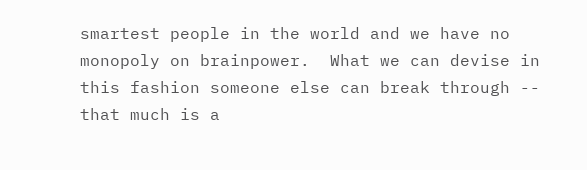smartest people in the world and we have no monopoly on brainpower.  What we can devise in this fashion someone else can break through -- that much is a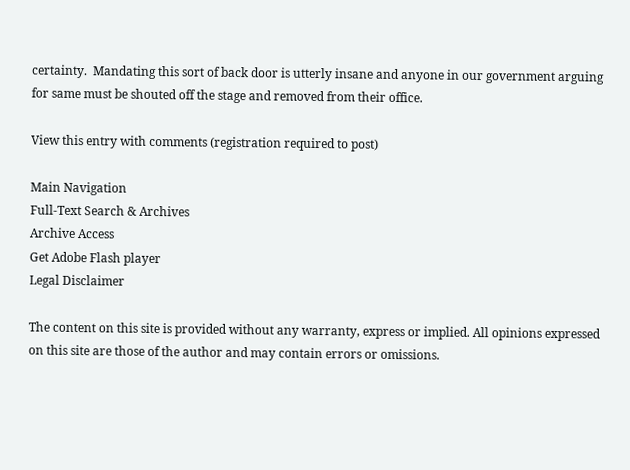certainty.  Mandating this sort of back door is utterly insane and anyone in our government arguing for same must be shouted off the stage and removed from their office.

View this entry with comments (registration required to post)

Main Navigation
Full-Text Search & Archives
Archive Access
Get Adobe Flash player
Legal Disclaimer

The content on this site is provided without any warranty, express or implied. All opinions expressed on this site are those of the author and may contain errors or omissions.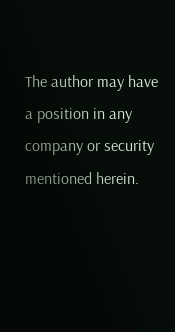The author may have a position in any company or security mentioned herein.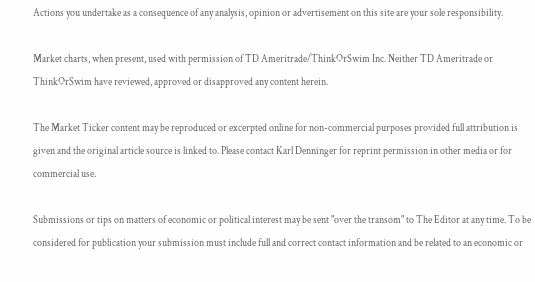Actions you undertake as a consequence of any analysis, opinion or advertisement on this site are your sole responsibility.

Market charts, when present, used with permission of TD Ameritrade/ThinkOrSwim Inc. Neither TD Ameritrade or ThinkOrSwim have reviewed, approved or disapproved any content herein.

The Market Ticker content may be reproduced or excerpted online for non-commercial purposes provided full attribution is given and the original article source is linked to. Please contact Karl Denninger for reprint permission in other media or for commercial use.

Submissions or tips on matters of economic or political interest may be sent "over the transom" to The Editor at any time. To be considered for publication your submission must include full and correct contact information and be related to an economic or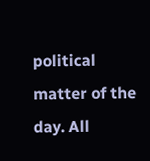political matter of the day. All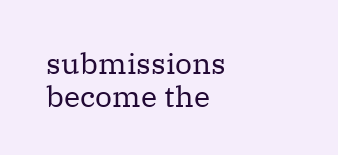submissions become the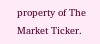property of The Market Ticker.